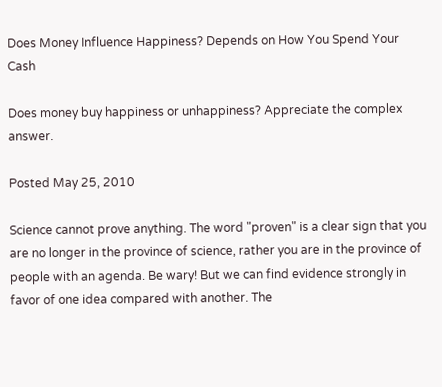Does Money Influence Happiness? Depends on How You Spend Your Cash

Does money buy happiness or unhappiness? Appreciate the complex answer.

Posted May 25, 2010

Science cannot prove anything. The word "proven" is a clear sign that you are no longer in the province of science, rather you are in the province of people with an agenda. Be wary! But we can find evidence strongly in favor of one idea compared with another. The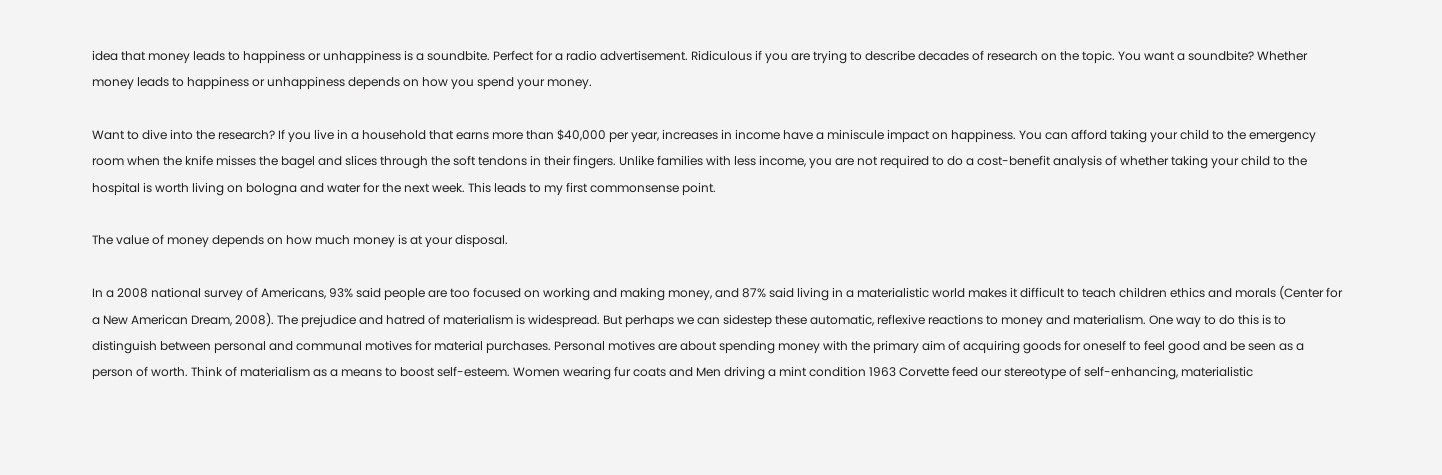idea that money leads to happiness or unhappiness is a soundbite. Perfect for a radio advertisement. Ridiculous if you are trying to describe decades of research on the topic. You want a soundbite? Whether money leads to happiness or unhappiness depends on how you spend your money.

Want to dive into the research? If you live in a household that earns more than $40,000 per year, increases in income have a miniscule impact on happiness. You can afford taking your child to the emergency room when the knife misses the bagel and slices through the soft tendons in their fingers. Unlike families with less income, you are not required to do a cost-benefit analysis of whether taking your child to the hospital is worth living on bologna and water for the next week. This leads to my first commonsense point.

The value of money depends on how much money is at your disposal.

In a 2008 national survey of Americans, 93% said people are too focused on working and making money, and 87% said living in a materialistic world makes it difficult to teach children ethics and morals (Center for a New American Dream, 2008). The prejudice and hatred of materialism is widespread. But perhaps we can sidestep these automatic, reflexive reactions to money and materialism. One way to do this is to distinguish between personal and communal motives for material purchases. Personal motives are about spending money with the primary aim of acquiring goods for oneself to feel good and be seen as a person of worth. Think of materialism as a means to boost self-esteem. Women wearing fur coats and Men driving a mint condition 1963 Corvette feed our stereotype of self-enhancing, materialistic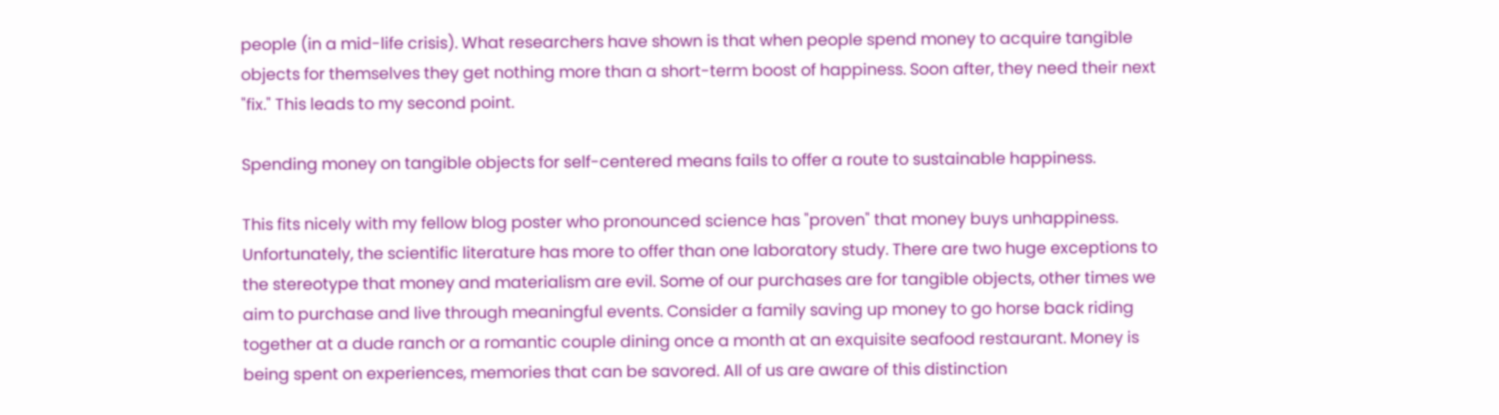people (in a mid-life crisis). What researchers have shown is that when people spend money to acquire tangible objects for themselves they get nothing more than a short-term boost of happiness. Soon after, they need their next "fix." This leads to my second point.

Spending money on tangible objects for self-centered means fails to offer a route to sustainable happiness.

This fits nicely with my fellow blog poster who pronounced science has "proven" that money buys unhappiness. Unfortunately, the scientific literature has more to offer than one laboratory study. There are two huge exceptions to the stereotype that money and materialism are evil. Some of our purchases are for tangible objects, other times we aim to purchase and live through meaningful events. Consider a family saving up money to go horse back riding together at a dude ranch or a romantic couple dining once a month at an exquisite seafood restaurant. Money is being spent on experiences, memories that can be savored. All of us are aware of this distinction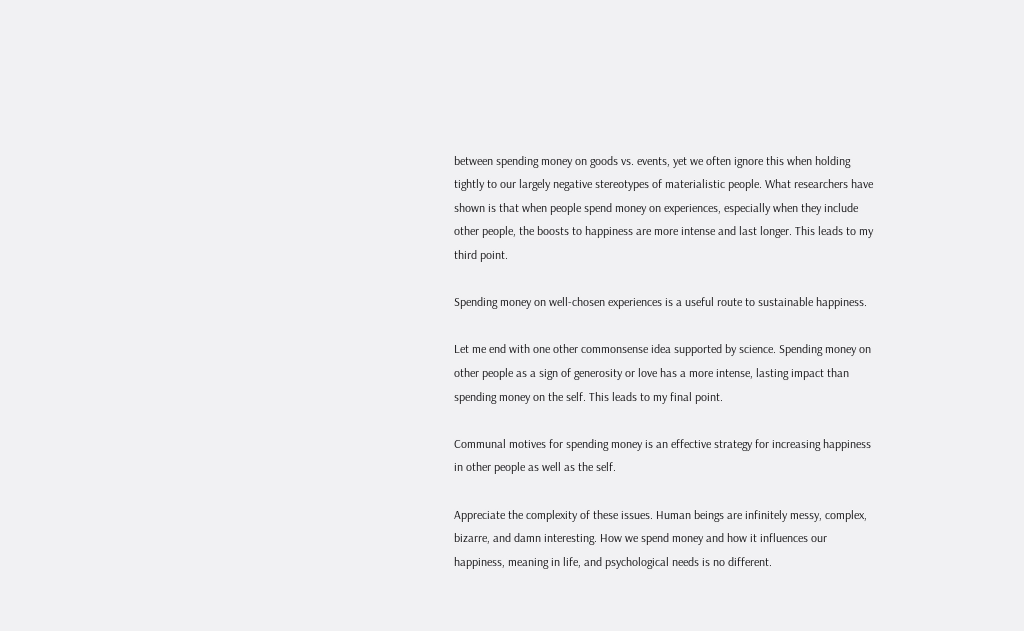between spending money on goods vs. events, yet we often ignore this when holding tightly to our largely negative stereotypes of materialistic people. What researchers have shown is that when people spend money on experiences, especially when they include other people, the boosts to happiness are more intense and last longer. This leads to my third point.

Spending money on well-chosen experiences is a useful route to sustainable happiness.

Let me end with one other commonsense idea supported by science. Spending money on other people as a sign of generosity or love has a more intense, lasting impact than spending money on the self. This leads to my final point.

Communal motives for spending money is an effective strategy for increasing happiness in other people as well as the self.

Appreciate the complexity of these issues. Human beings are infinitely messy, complex, bizarre, and damn interesting. How we spend money and how it influences our happiness, meaning in life, and psychological needs is no different.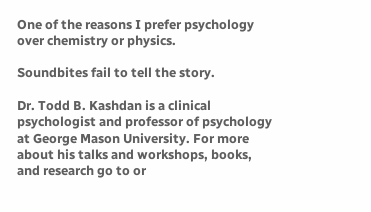One of the reasons I prefer psychology over chemistry or physics.

Soundbites fail to tell the story.

Dr. Todd B. Kashdan is a clinical psychologist and professor of psychology at George Mason University. For more about his talks and workshops, books, and research go to or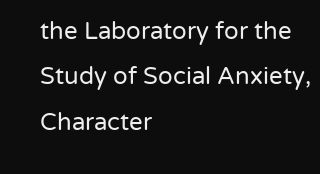the Laboratory for the Study of Social Anxiety, Character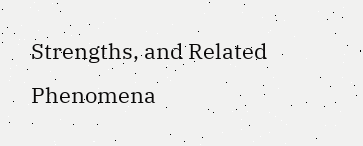Strengths, and Related Phenomena